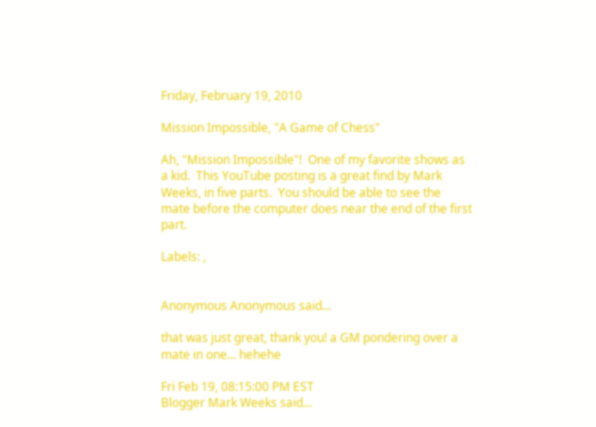Friday, February 19, 2010

Mission Impossible, "A Game of Chess"

Ah, "Mission Impossible"!  One of my favorite shows as a kid.  This YouTube posting is a great find by Mark Weeks, in five parts.  You should be able to see the mate before the computer does near the end of the first part.

Labels: ,


Anonymous Anonymous said...

that was just great, thank you! a GM pondering over a mate in one... hehehe

Fri Feb 19, 08:15:00 PM EST
Blogger Mark Weeks said...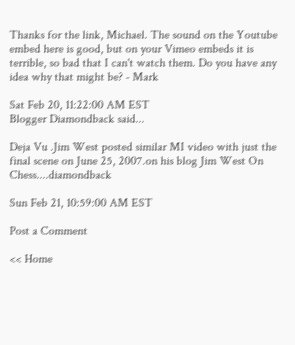Thanks for the link, Michael. The sound on the Youtube embed here is good, but on your Vimeo embeds it is terrible, so bad that I can't watch them. Do you have any idea why that might be? - Mark

Sat Feb 20, 11:22:00 AM EST
Blogger Diamondback said...

Deja Vu .Jim West posted similar MI video with just the final scene on June 25, 2007.on his blog Jim West On Chess....diamondback

Sun Feb 21, 10:59:00 AM EST

Post a Comment

<< Home